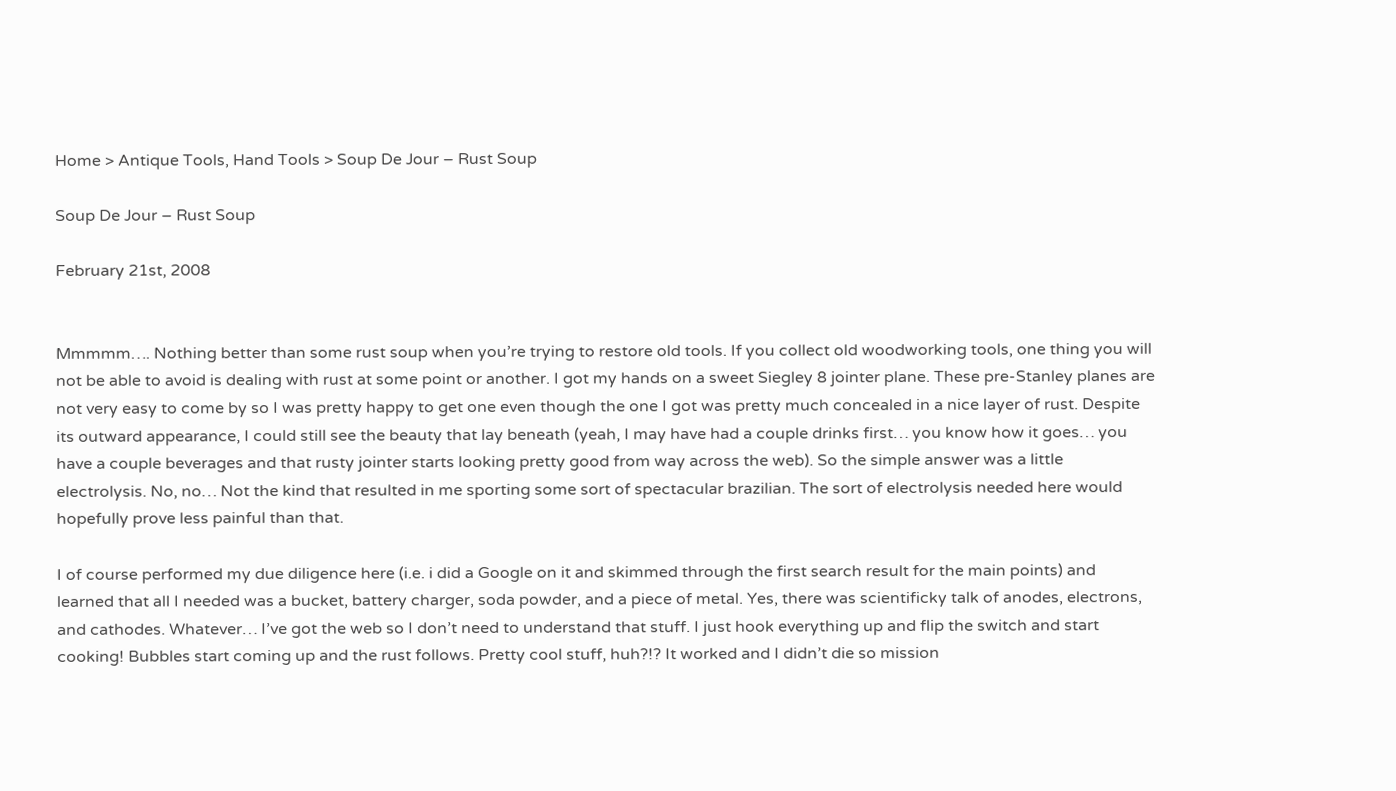Home > Antique Tools, Hand Tools > Soup De Jour – Rust Soup

Soup De Jour – Rust Soup

February 21st, 2008


Mmmmm…. Nothing better than some rust soup when you’re trying to restore old tools. If you collect old woodworking tools, one thing you will not be able to avoid is dealing with rust at some point or another. I got my hands on a sweet Siegley 8 jointer plane. These pre-Stanley planes are not very easy to come by so I was pretty happy to get one even though the one I got was pretty much concealed in a nice layer of rust. Despite its outward appearance, I could still see the beauty that lay beneath (yeah, I may have had a couple drinks first… you know how it goes… you have a couple beverages and that rusty jointer starts looking pretty good from way across the web). So the simple answer was a little electrolysis. No, no… Not the kind that resulted in me sporting some sort of spectacular brazilian. The sort of electrolysis needed here would hopefully prove less painful than that.

I of course performed my due diligence here (i.e. i did a Google on it and skimmed through the first search result for the main points) and learned that all I needed was a bucket, battery charger, soda powder, and a piece of metal. Yes, there was scientificky talk of anodes, electrons, and cathodes. Whatever… I’ve got the web so I don’t need to understand that stuff. I just hook everything up and flip the switch and start cooking! Bubbles start coming up and the rust follows. Pretty cool stuff, huh?!? It worked and I didn’t die so mission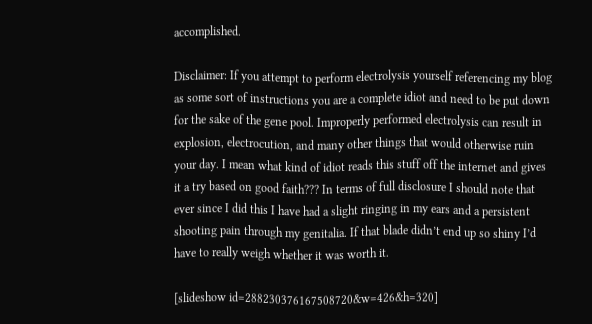accomplished.

Disclaimer: If you attempt to perform electrolysis yourself referencing my blog as some sort of instructions you are a complete idiot and need to be put down for the sake of the gene pool. Improperly performed electrolysis can result in explosion, electrocution, and many other things that would otherwise ruin your day. I mean what kind of idiot reads this stuff off the internet and gives it a try based on good faith??? In terms of full disclosure I should note that ever since I did this I have had a slight ringing in my ears and a persistent shooting pain through my genitalia. If that blade didn’t end up so shiny I’d have to really weigh whether it was worth it.

[slideshow id=288230376167508720&w=426&h=320]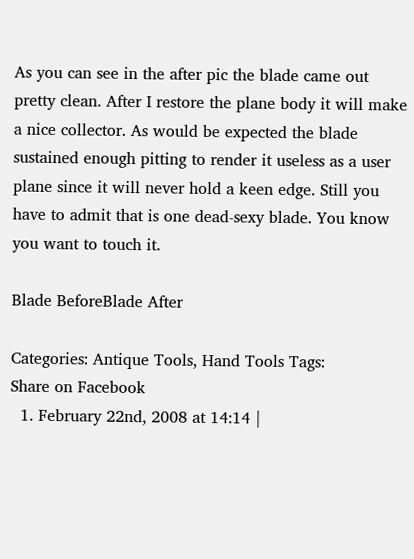As you can see in the after pic the blade came out pretty clean. After I restore the plane body it will make a nice collector. As would be expected the blade sustained enough pitting to render it useless as a user plane since it will never hold a keen edge. Still you have to admit that is one dead-sexy blade. You know you want to touch it.

Blade BeforeBlade After

Categories: Antique Tools, Hand Tools Tags:
Share on Facebook
  1. February 22nd, 2008 at 14:14 |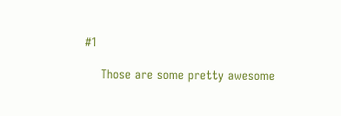#1

    Those are some pretty awesome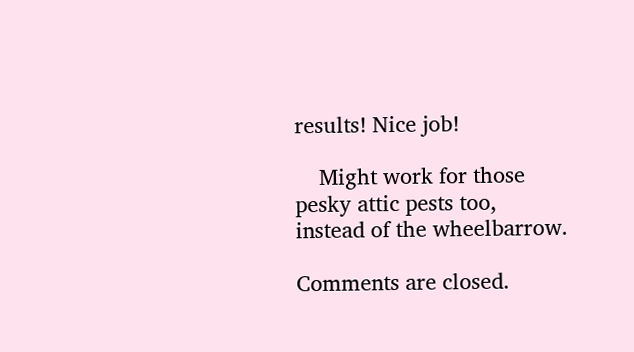results! Nice job!

    Might work for those pesky attic pests too, instead of the wheelbarrow.

Comments are closed.